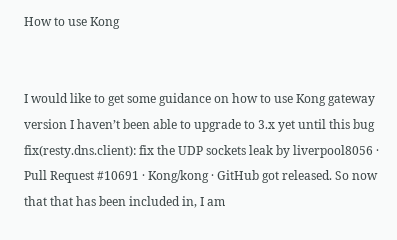How to use Kong


I would like to get some guidance on how to use Kong gateway version I haven’t been able to upgrade to 3.x yet until this bug fix(resty.dns.client): fix the UDP sockets leak by liverpool8056 · Pull Request #10691 · Kong/kong · GitHub got released. So now that that has been included in, I am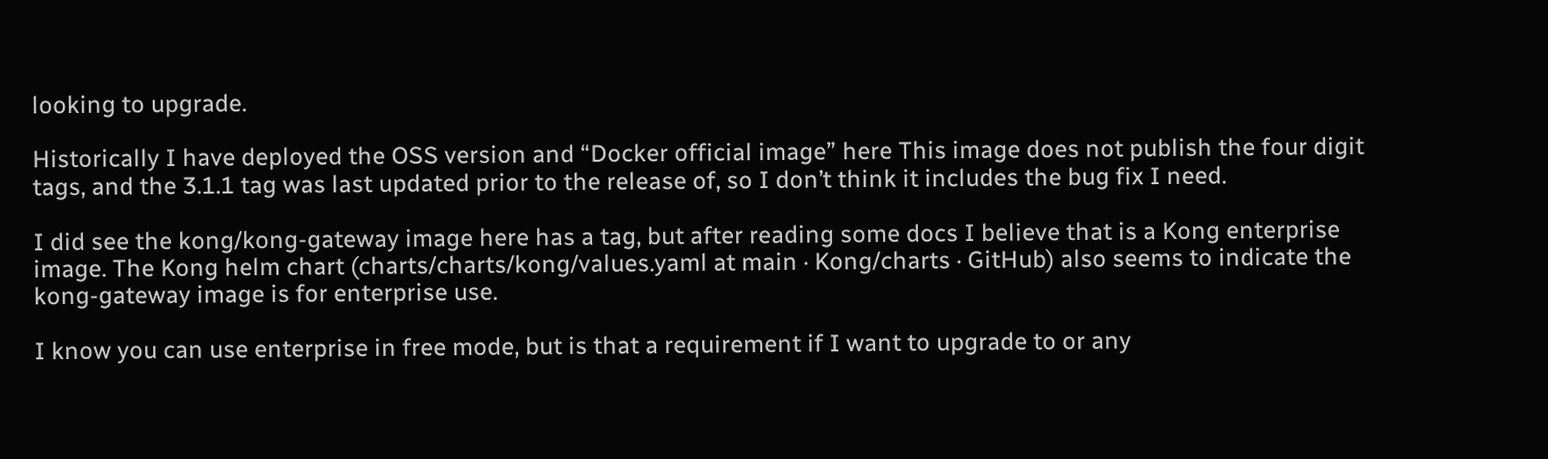looking to upgrade.

Historically I have deployed the OSS version and “Docker official image” here This image does not publish the four digit tags, and the 3.1.1 tag was last updated prior to the release of, so I don’t think it includes the bug fix I need.

I did see the kong/kong-gateway image here has a tag, but after reading some docs I believe that is a Kong enterprise image. The Kong helm chart (charts/charts/kong/values.yaml at main · Kong/charts · GitHub) also seems to indicate the kong-gateway image is for enterprise use.

I know you can use enterprise in free mode, but is that a requirement if I want to upgrade to or any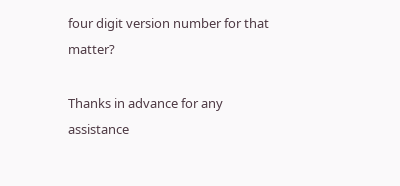four digit version number for that matter?

Thanks in advance for any assistance